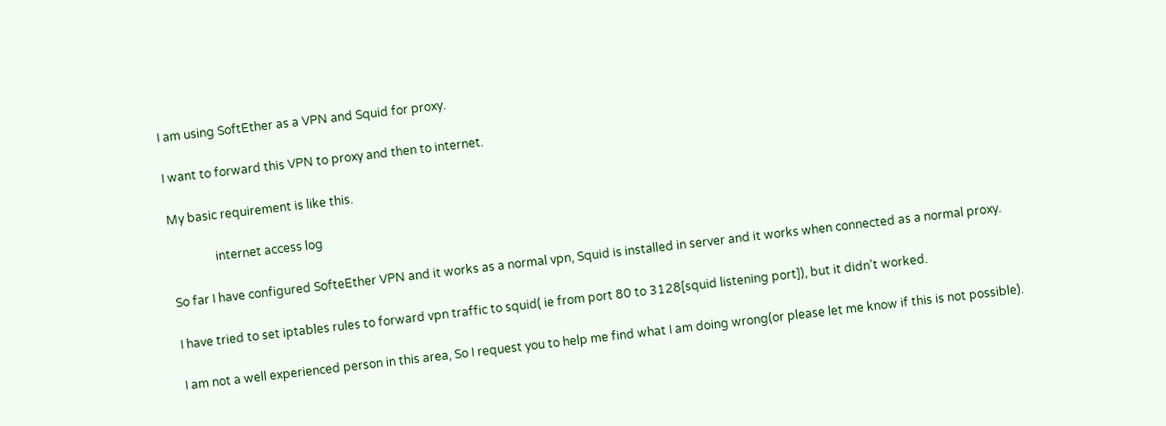I am using SoftEther as a VPN and Squid for proxy.

I want to forward this VPN to proxy and then to internet.

My basic requirement is like this.

               internet access log

So far I have configured SofteEther VPN and it works as a normal vpn, Squid is installed in server and it works when connected as a normal proxy.

I have tried to set iptables rules to forward vpn traffic to squid( ie from port 80 to 3128[squid listening port]), but it didn't worked.

I am not a well experienced person in this area, So I request you to help me find what I am doing wrong(or please let me know if this is not possible).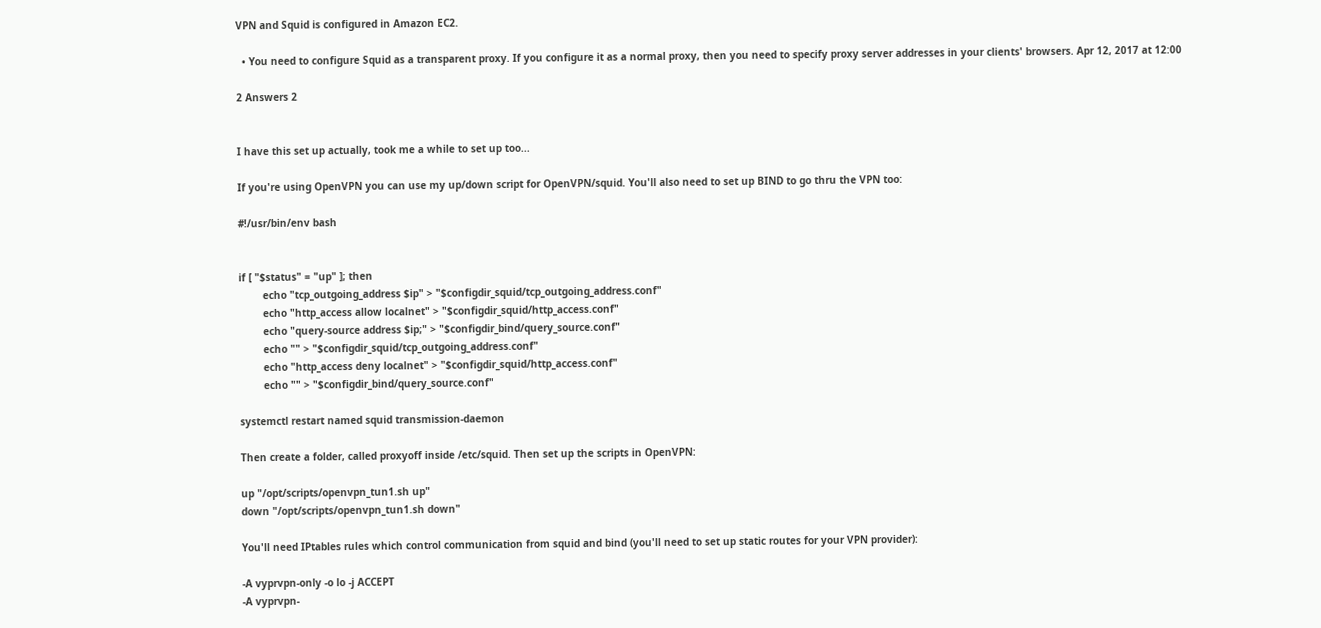VPN and Squid is configured in Amazon EC2.

  • You need to configure Squid as a transparent proxy. If you configure it as a normal proxy, then you need to specify proxy server addresses in your clients' browsers. Apr 12, 2017 at 12:00

2 Answers 2


I have this set up actually, took me a while to set up too...

If you're using OpenVPN you can use my up/down script for OpenVPN/squid. You'll also need to set up BIND to go thru the VPN too:

#!/usr/bin/env bash


if [ "$status" = "up" ]; then
        echo "tcp_outgoing_address $ip" > "$configdir_squid/tcp_outgoing_address.conf"
        echo "http_access allow localnet" > "$configdir_squid/http_access.conf"
        echo "query-source address $ip;" > "$configdir_bind/query_source.conf"
        echo "" > "$configdir_squid/tcp_outgoing_address.conf"
        echo "http_access deny localnet" > "$configdir_squid/http_access.conf"
        echo "" > "$configdir_bind/query_source.conf"

systemctl restart named squid transmission-daemon

Then create a folder, called proxyoff inside /etc/squid. Then set up the scripts in OpenVPN:

up "/opt/scripts/openvpn_tun1.sh up"
down "/opt/scripts/openvpn_tun1.sh down"

You'll need IPtables rules which control communication from squid and bind (you'll need to set up static routes for your VPN provider):

-A vyprvpn-only -o lo -j ACCEPT
-A vyprvpn-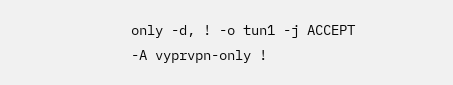only -d, ! -o tun1 -j ACCEPT
-A vyprvpn-only !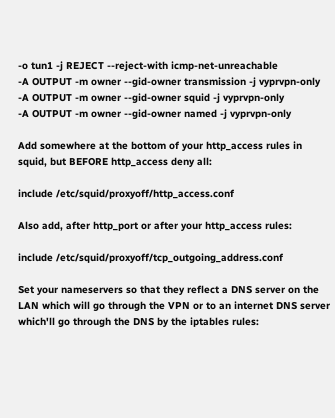-o tun1 -j REJECT --reject-with icmp-net-unreachable
-A OUTPUT -m owner --gid-owner transmission -j vyprvpn-only
-A OUTPUT -m owner --gid-owner squid -j vyprvpn-only
-A OUTPUT -m owner --gid-owner named -j vyprvpn-only

Add somewhere at the bottom of your http_access rules in squid, but BEFORE http_access deny all:

include /etc/squid/proxyoff/http_access.conf

Also add, after http_port or after your http_access rules:

include /etc/squid/proxyoff/tcp_outgoing_address.conf

Set your nameservers so that they reflect a DNS server on the LAN which will go through the VPN or to an internet DNS server which'll go through the DNS by the iptables rules: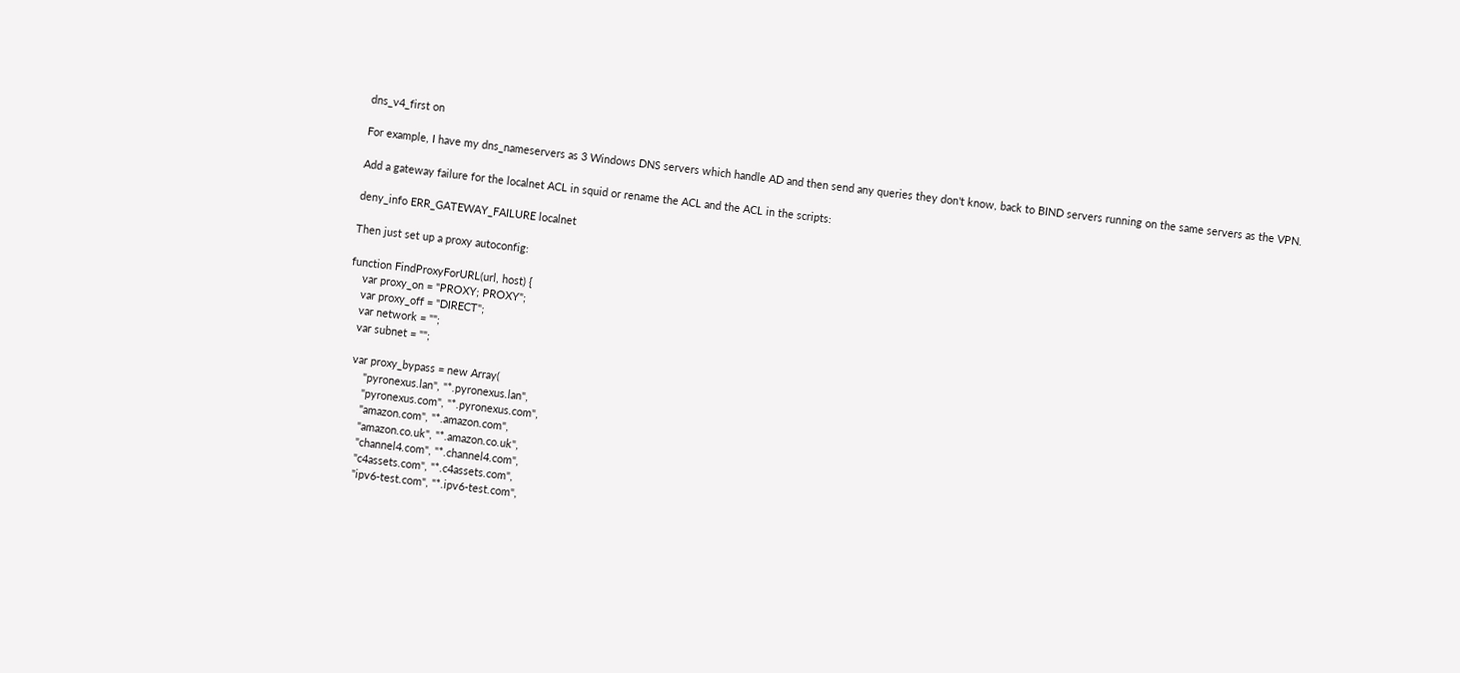dns_v4_first on

For example, I have my dns_nameservers as 3 Windows DNS servers which handle AD and then send any queries they don't know, back to BIND servers running on the same servers as the VPN.

Add a gateway failure for the localnet ACL in squid or rename the ACL and the ACL in the scripts:

deny_info ERR_GATEWAY_FAILURE localnet

Then just set up a proxy autoconfig:

function FindProxyForURL(url, host) {
    var proxy_on = "PROXY; PROXY";
    var proxy_off = "DIRECT";
    var network = "";
    var subnet = "";

    var proxy_bypass = new Array(
        "pyronexus.lan", "*.pyronexus.lan",
        "pyronexus.com", "*.pyronexus.com",
        "amazon.com", "*.amazon.com",
        "amazon.co.uk", "*.amazon.co.uk",
        "channel4.com", "*.channel4.com",
        "c4assets.com", "*.c4assets.com",
        "ipv6-test.com", "*.ipv6-test.com",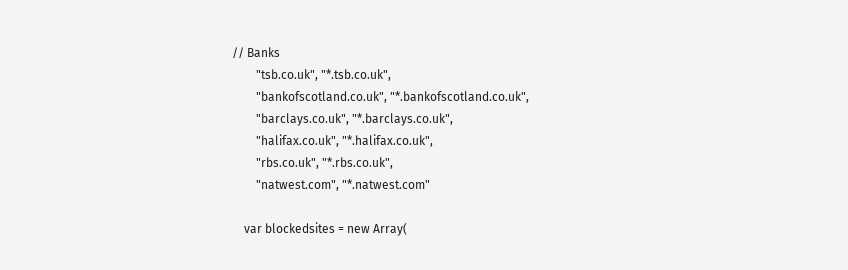// Banks
        "tsb.co.uk", "*.tsb.co.uk",
        "bankofscotland.co.uk", "*.bankofscotland.co.uk",
        "barclays.co.uk", "*.barclays.co.uk",
        "halifax.co.uk", "*.halifax.co.uk",
        "rbs.co.uk", "*.rbs.co.uk",
        "natwest.com", "*.natwest.com"

    var blockedsites = new Array(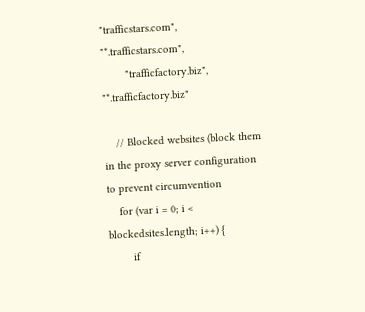"trafficstars.com", "*.trafficstars.com",
        "trafficfactory.biz", "*.trafficfactory.biz"

    // Blocked websites (block them in the proxy server configuration to prevent circumvention
    for (var i = 0; i < blockedsites.length; i++) {
        if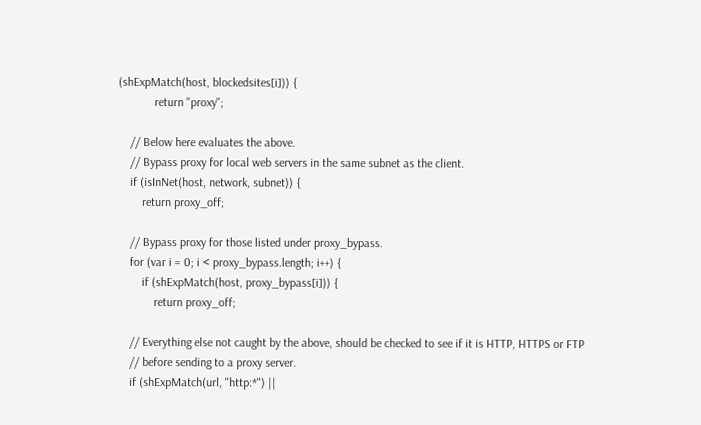(shExpMatch(host, blockedsites[i])) {
            return "proxy";

    // Below here evaluates the above.
    // Bypass proxy for local web servers in the same subnet as the client.
    if (isInNet(host, network, subnet)) {
        return proxy_off;

    // Bypass proxy for those listed under proxy_bypass.
    for (var i = 0; i < proxy_bypass.length; i++) {
        if (shExpMatch(host, proxy_bypass[i])) {
            return proxy_off;

    // Everything else not caught by the above, should be checked to see if it is HTTP, HTTPS or FTP
    // before sending to a proxy server.
    if (shExpMatch(url, "http:*") ||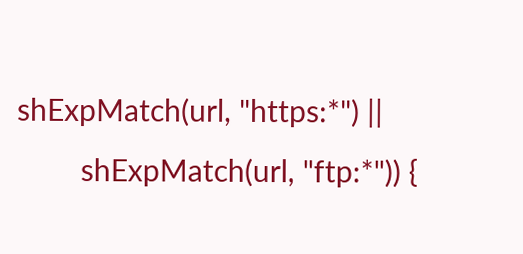shExpMatch(url, "https:*") ||
        shExpMatch(url, "ftp:*")) {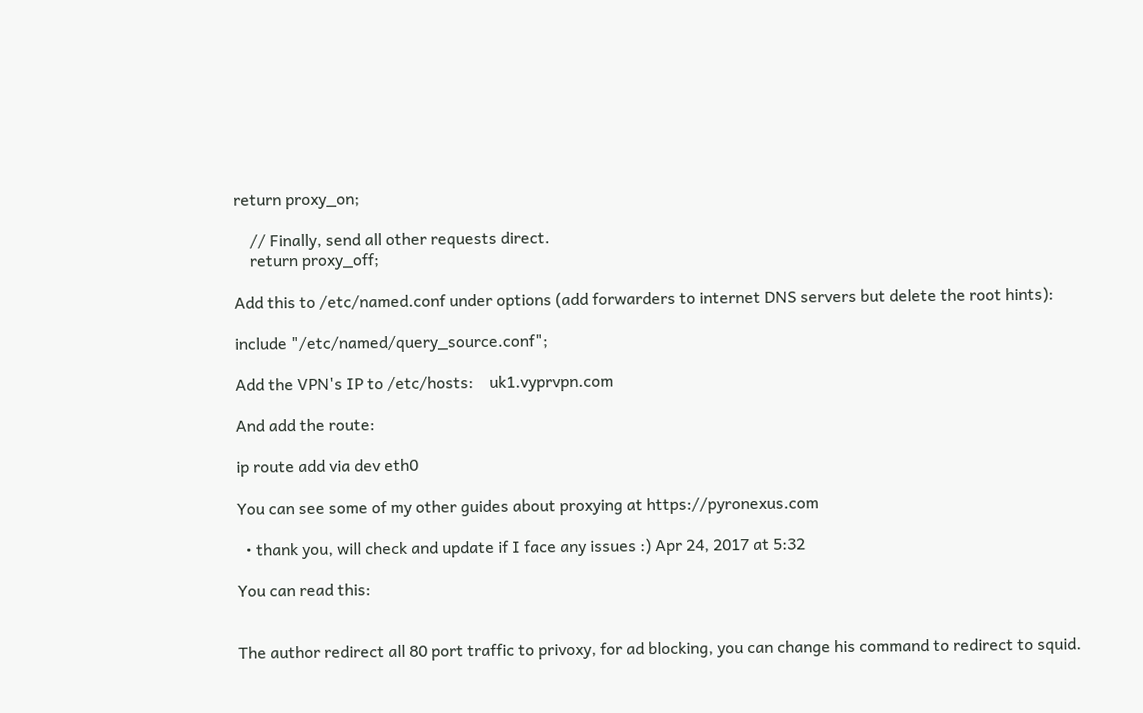return proxy_on;

    // Finally, send all other requests direct.
    return proxy_off;

Add this to /etc/named.conf under options (add forwarders to internet DNS servers but delete the root hints):

include "/etc/named/query_source.conf";

Add the VPN's IP to /etc/hosts:    uk1.vyprvpn.com

And add the route:

ip route add via dev eth0

You can see some of my other guides about proxying at https://pyronexus.com

  • thank you, will check and update if I face any issues :) Apr 24, 2017 at 5:32

You can read this:


The author redirect all 80 port traffic to privoxy, for ad blocking, you can change his command to redirect to squid.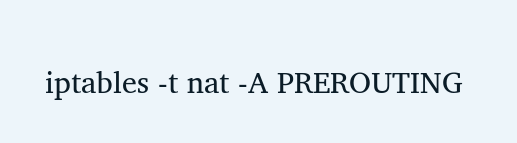iptables -t nat -A PREROUTING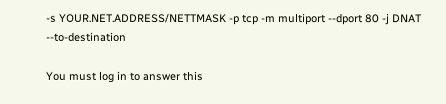-s YOUR.NET.ADDRESS/NETTMASK -p tcp -m multiport --dport 80 -j DNAT --to-destination

You must log in to answer this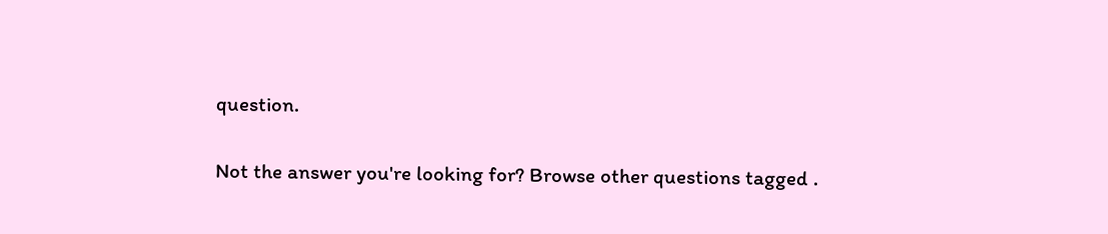question.

Not the answer you're looking for? Browse other questions tagged .